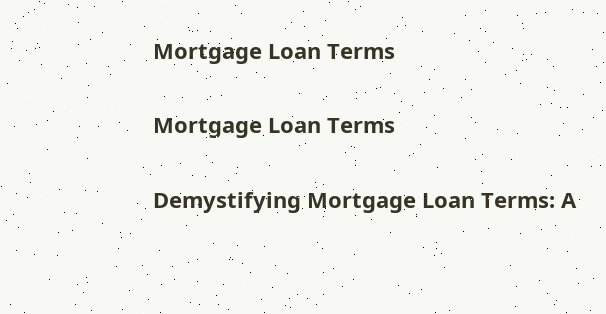Mortgage Loan Terms

Mortgage Loan Terms

Demystifying Mortgage Loan Terms: A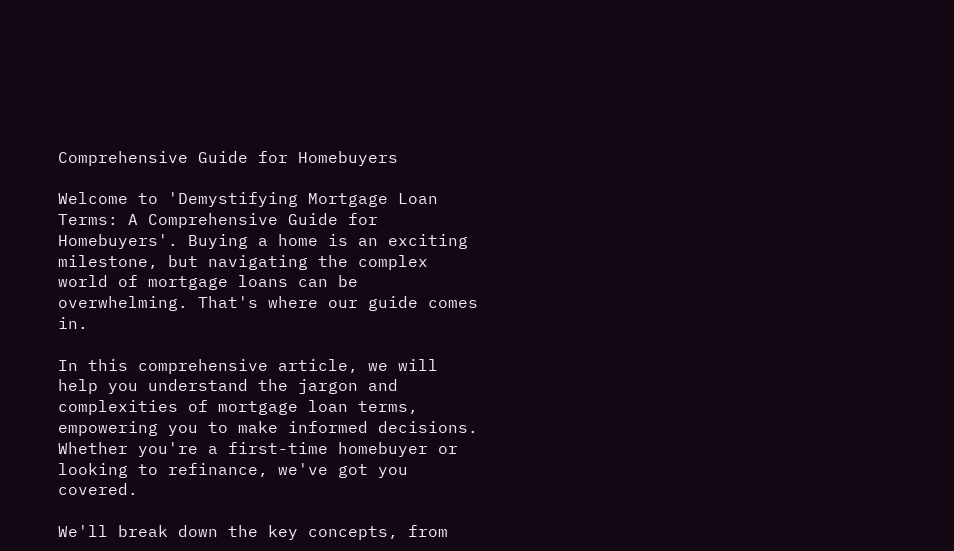Comprehensive Guide for Homebuyers

Welcome to 'Demystifying Mortgage Loan Terms: A Comprehensive Guide for Homebuyers'. Buying a home is an exciting milestone, but navigating the complex world of mortgage loans can be overwhelming. That's where our guide comes in.

In this comprehensive article, we will help you understand the jargon and complexities of mortgage loan terms, empowering you to make informed decisions. Whether you're a first-time homebuyer or looking to refinance, we've got you covered.

We'll break down the key concepts, from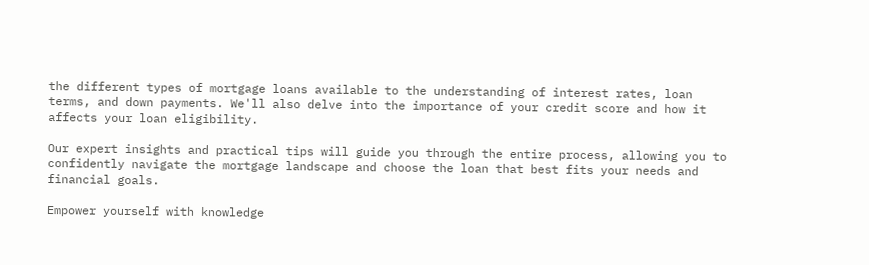the different types of mortgage loans available to the understanding of interest rates, loan terms, and down payments. We'll also delve into the importance of your credit score and how it affects your loan eligibility.

Our expert insights and practical tips will guide you through the entire process, allowing you to confidently navigate the mortgage landscape and choose the loan that best fits your needs and financial goals.

Empower yourself with knowledge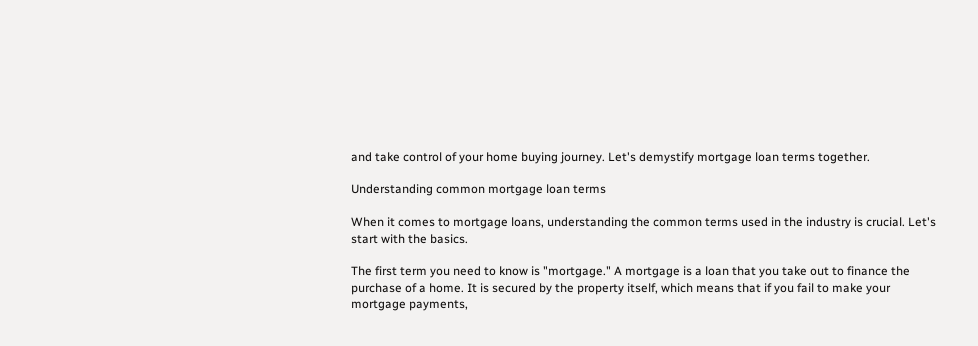and take control of your home buying journey. Let's demystify mortgage loan terms together.

Understanding common mortgage loan terms

When it comes to mortgage loans, understanding the common terms used in the industry is crucial. Let's start with the basics.

The first term you need to know is "mortgage." A mortgage is a loan that you take out to finance the purchase of a home. It is secured by the property itself, which means that if you fail to make your mortgage payments,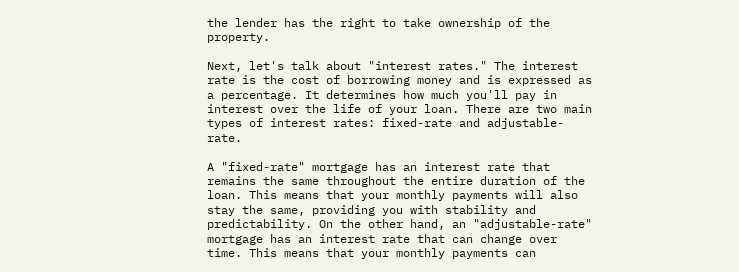the lender has the right to take ownership of the property.

Next, let's talk about "interest rates." The interest rate is the cost of borrowing money and is expressed as a percentage. It determines how much you'll pay in interest over the life of your loan. There are two main types of interest rates: fixed-rate and adjustable-rate.

A "fixed-rate" mortgage has an interest rate that remains the same throughout the entire duration of the loan. This means that your monthly payments will also stay the same, providing you with stability and predictability. On the other hand, an "adjustable-rate" mortgage has an interest rate that can change over time. This means that your monthly payments can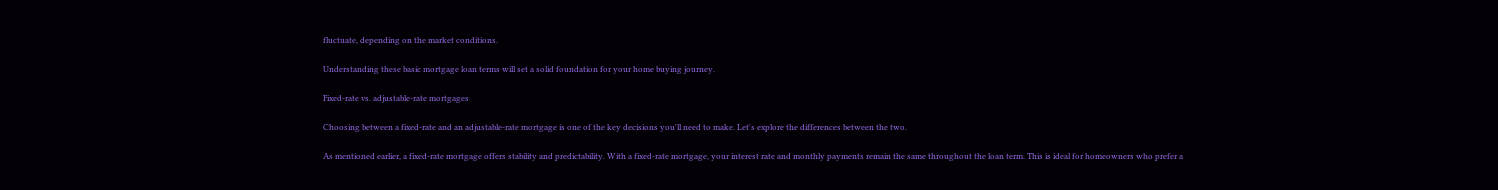fluctuate, depending on the market conditions.

Understanding these basic mortgage loan terms will set a solid foundation for your home buying journey.

Fixed-rate vs. adjustable-rate mortgages

Choosing between a fixed-rate and an adjustable-rate mortgage is one of the key decisions you'll need to make. Let's explore the differences between the two.

As mentioned earlier, a fixed-rate mortgage offers stability and predictability. With a fixed-rate mortgage, your interest rate and monthly payments remain the same throughout the loan term. This is ideal for homeowners who prefer a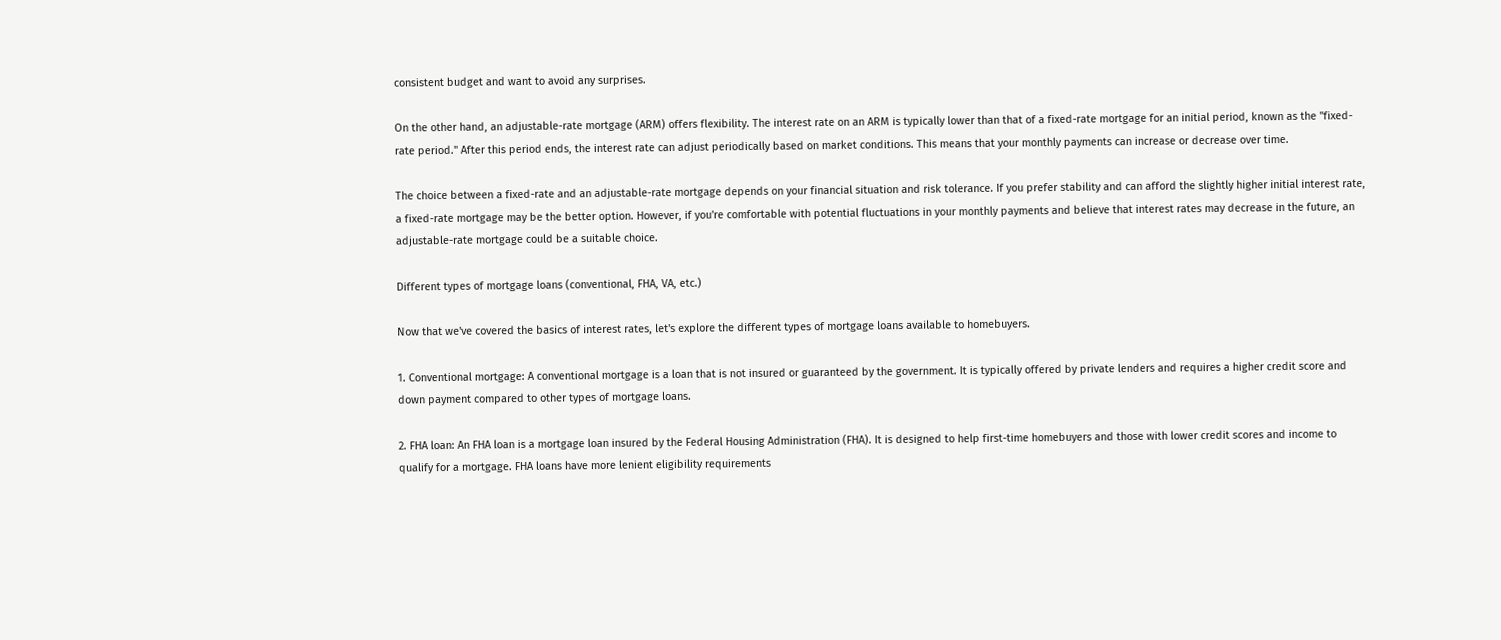consistent budget and want to avoid any surprises.

On the other hand, an adjustable-rate mortgage (ARM) offers flexibility. The interest rate on an ARM is typically lower than that of a fixed-rate mortgage for an initial period, known as the "fixed-rate period." After this period ends, the interest rate can adjust periodically based on market conditions. This means that your monthly payments can increase or decrease over time.

The choice between a fixed-rate and an adjustable-rate mortgage depends on your financial situation and risk tolerance. If you prefer stability and can afford the slightly higher initial interest rate, a fixed-rate mortgage may be the better option. However, if you're comfortable with potential fluctuations in your monthly payments and believe that interest rates may decrease in the future, an adjustable-rate mortgage could be a suitable choice.

Different types of mortgage loans (conventional, FHA, VA, etc.)

Now that we've covered the basics of interest rates, let's explore the different types of mortgage loans available to homebuyers.

1. Conventional mortgage: A conventional mortgage is a loan that is not insured or guaranteed by the government. It is typically offered by private lenders and requires a higher credit score and down payment compared to other types of mortgage loans.

2. FHA loan: An FHA loan is a mortgage loan insured by the Federal Housing Administration (FHA). It is designed to help first-time homebuyers and those with lower credit scores and income to qualify for a mortgage. FHA loans have more lenient eligibility requirements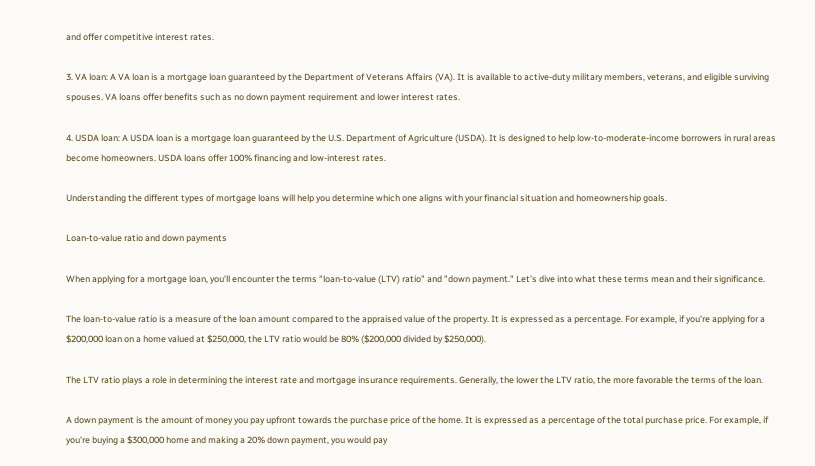and offer competitive interest rates.

3. VA loan: A VA loan is a mortgage loan guaranteed by the Department of Veterans Affairs (VA). It is available to active-duty military members, veterans, and eligible surviving spouses. VA loans offer benefits such as no down payment requirement and lower interest rates.

4. USDA loan: A USDA loan is a mortgage loan guaranteed by the U.S. Department of Agriculture (USDA). It is designed to help low-to-moderate-income borrowers in rural areas become homeowners. USDA loans offer 100% financing and low-interest rates.

Understanding the different types of mortgage loans will help you determine which one aligns with your financial situation and homeownership goals.

Loan-to-value ratio and down payments

When applying for a mortgage loan, you'll encounter the terms "loan-to-value (LTV) ratio" and "down payment." Let's dive into what these terms mean and their significance.

The loan-to-value ratio is a measure of the loan amount compared to the appraised value of the property. It is expressed as a percentage. For example, if you're applying for a $200,000 loan on a home valued at $250,000, the LTV ratio would be 80% ($200,000 divided by $250,000).

The LTV ratio plays a role in determining the interest rate and mortgage insurance requirements. Generally, the lower the LTV ratio, the more favorable the terms of the loan.

A down payment is the amount of money you pay upfront towards the purchase price of the home. It is expressed as a percentage of the total purchase price. For example, if you're buying a $300,000 home and making a 20% down payment, you would pay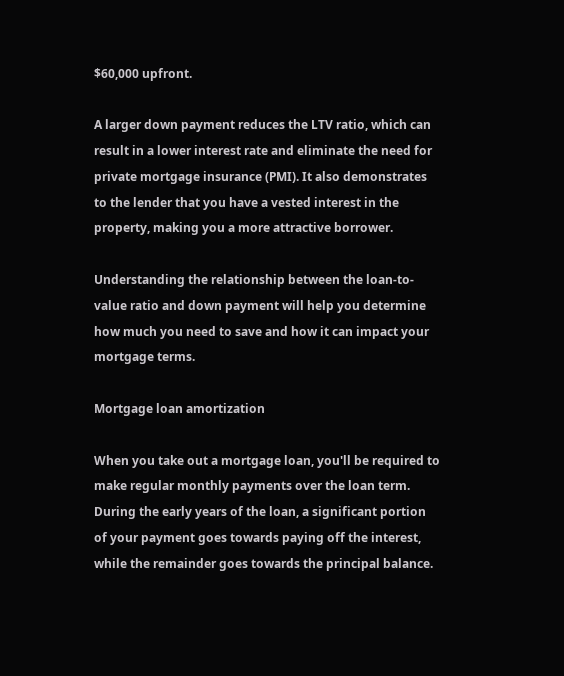$60,000 upfront.

A larger down payment reduces the LTV ratio, which can result in a lower interest rate and eliminate the need for private mortgage insurance (PMI). It also demonstrates to the lender that you have a vested interest in the property, making you a more attractive borrower.

Understanding the relationship between the loan-to-value ratio and down payment will help you determine how much you need to save and how it can impact your mortgage terms.

Mortgage loan amortization

When you take out a mortgage loan, you'll be required to make regular monthly payments over the loan term. During the early years of the loan, a significant portion of your payment goes towards paying off the interest, while the remainder goes towards the principal balance.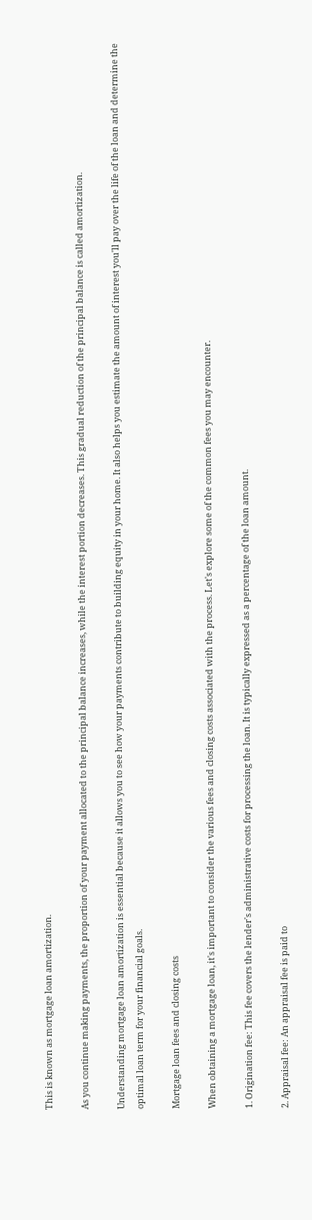This is known as mortgage loan amortization.

As you continue making payments, the proportion of your payment allocated to the principal balance increases, while the interest portion decreases. This gradual reduction of the principal balance is called amortization.

Understanding mortgage loan amortization is essential because it allows you to see how your payments contribute to building equity in your home. It also helps you estimate the amount of interest you'll pay over the life of the loan and determine the optimal loan term for your financial goals.

Mortgage loan fees and closing costs

When obtaining a mortgage loan, it's important to consider the various fees and closing costs associated with the process. Let's explore some of the common fees you may encounter.

1. Origination fee: This fee covers the lender's administrative costs for processing the loan. It is typically expressed as a percentage of the loan amount.

2. Appraisal fee: An appraisal fee is paid to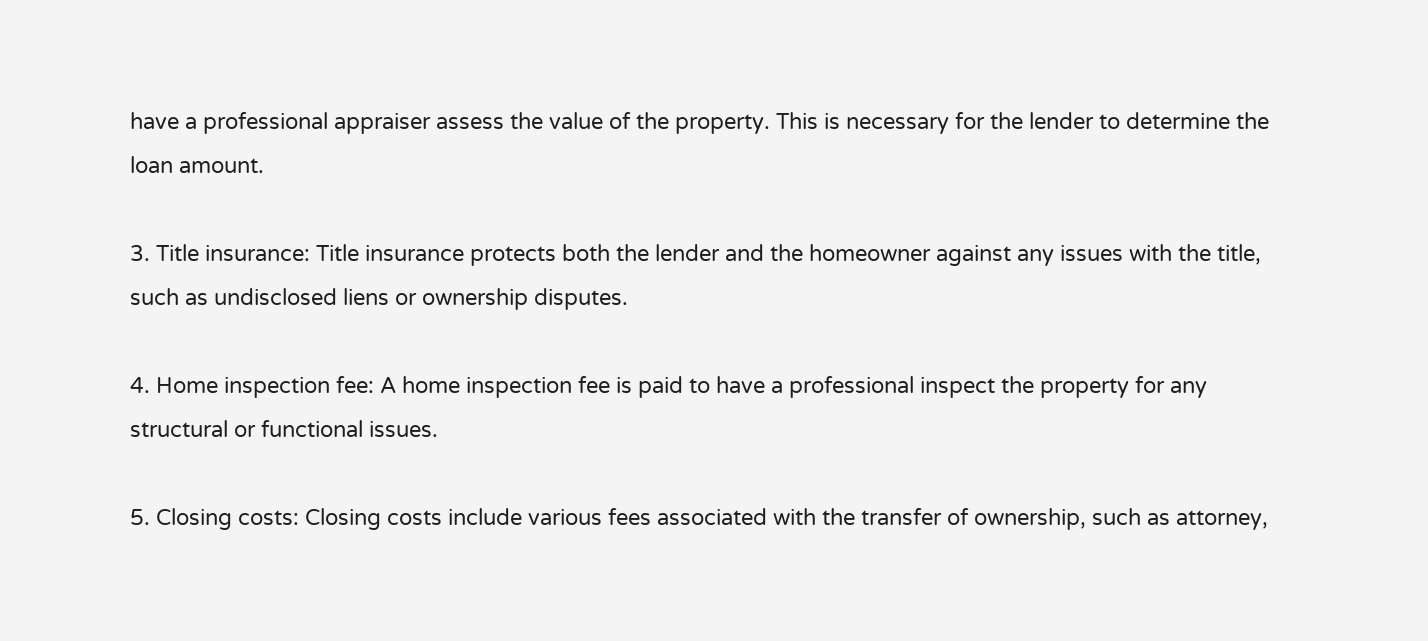have a professional appraiser assess the value of the property. This is necessary for the lender to determine the loan amount.

3. Title insurance: Title insurance protects both the lender and the homeowner against any issues with the title, such as undisclosed liens or ownership disputes.

4. Home inspection fee: A home inspection fee is paid to have a professional inspect the property for any structural or functional issues.

5. Closing costs: Closing costs include various fees associated with the transfer of ownership, such as attorney,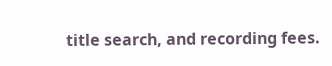title search, and recording fees.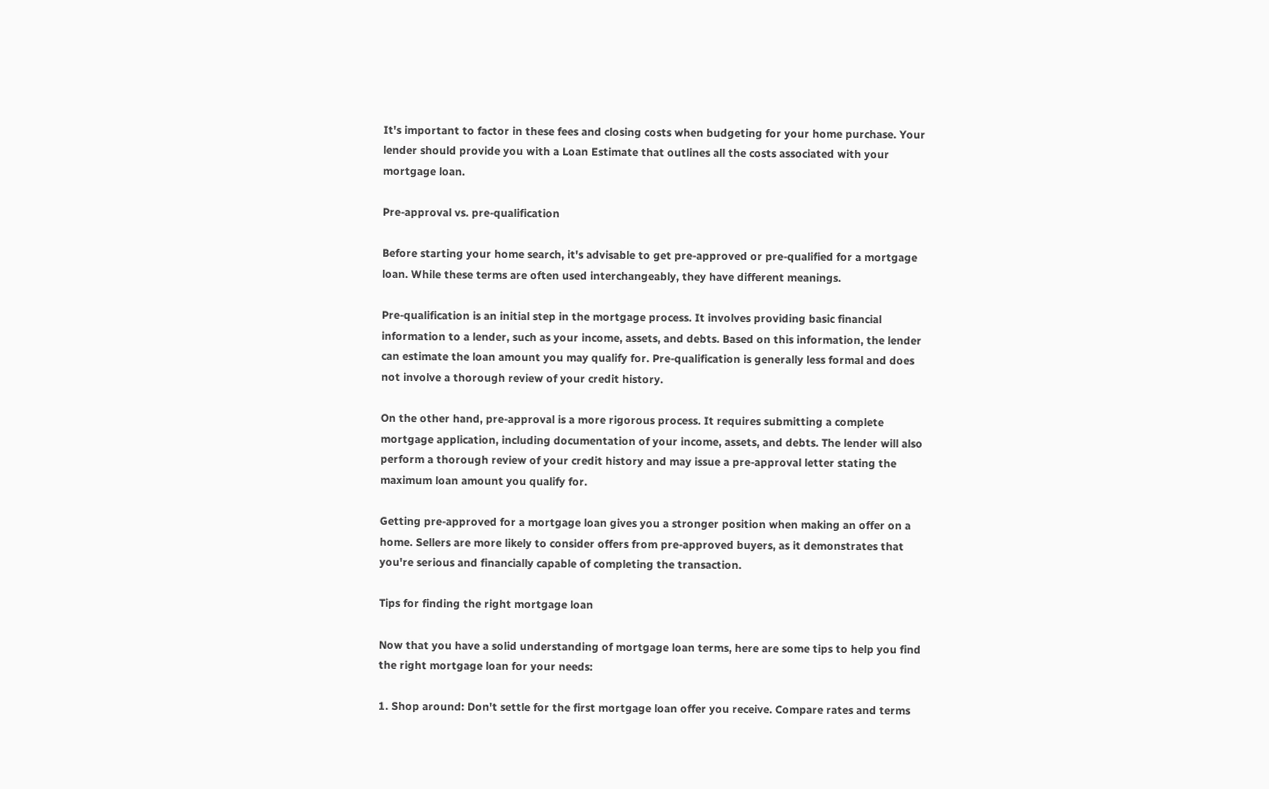It's important to factor in these fees and closing costs when budgeting for your home purchase. Your lender should provide you with a Loan Estimate that outlines all the costs associated with your mortgage loan.

Pre-approval vs. pre-qualification

Before starting your home search, it's advisable to get pre-approved or pre-qualified for a mortgage loan. While these terms are often used interchangeably, they have different meanings.

Pre-qualification is an initial step in the mortgage process. It involves providing basic financial information to a lender, such as your income, assets, and debts. Based on this information, the lender can estimate the loan amount you may qualify for. Pre-qualification is generally less formal and does not involve a thorough review of your credit history.

On the other hand, pre-approval is a more rigorous process. It requires submitting a complete mortgage application, including documentation of your income, assets, and debts. The lender will also perform a thorough review of your credit history and may issue a pre-approval letter stating the maximum loan amount you qualify for.

Getting pre-approved for a mortgage loan gives you a stronger position when making an offer on a home. Sellers are more likely to consider offers from pre-approved buyers, as it demonstrates that you're serious and financially capable of completing the transaction.

Tips for finding the right mortgage loan

Now that you have a solid understanding of mortgage loan terms, here are some tips to help you find the right mortgage loan for your needs:

1. Shop around: Don't settle for the first mortgage loan offer you receive. Compare rates and terms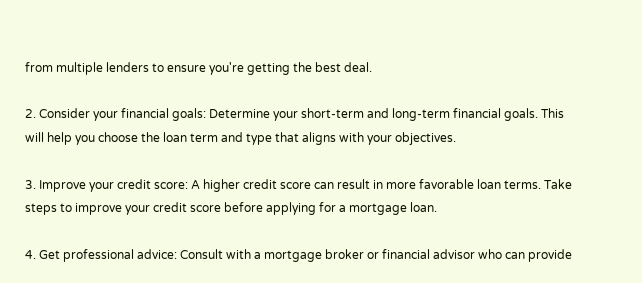from multiple lenders to ensure you're getting the best deal.

2. Consider your financial goals: Determine your short-term and long-term financial goals. This will help you choose the loan term and type that aligns with your objectives.

3. Improve your credit score: A higher credit score can result in more favorable loan terms. Take steps to improve your credit score before applying for a mortgage loan.

4. Get professional advice: Consult with a mortgage broker or financial advisor who can provide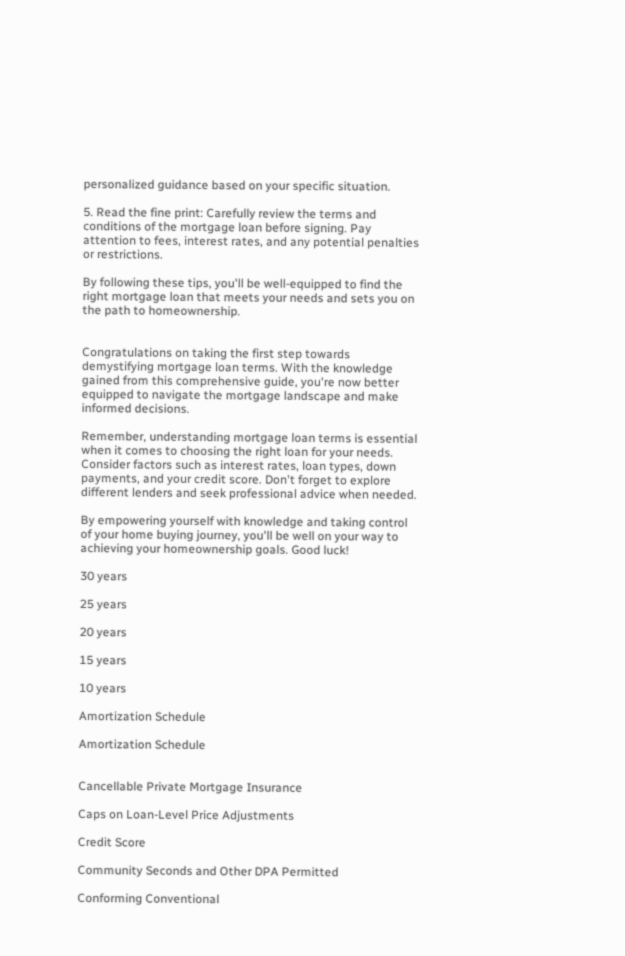personalized guidance based on your specific situation.

5. Read the fine print: Carefully review the terms and conditions of the mortgage loan before signing. Pay attention to fees, interest rates, and any potential penalties or restrictions.

By following these tips, you'll be well-equipped to find the right mortgage loan that meets your needs and sets you on the path to homeownership.


Congratulations on taking the first step towards demystifying mortgage loan terms. With the knowledge gained from this comprehensive guide, you're now better equipped to navigate the mortgage landscape and make informed decisions.

Remember, understanding mortgage loan terms is essential when it comes to choosing the right loan for your needs. Consider factors such as interest rates, loan types, down payments, and your credit score. Don't forget to explore different lenders and seek professional advice when needed.

By empowering yourself with knowledge and taking control of your home buying journey, you'll be well on your way to achieving your homeownership goals. Good luck!

30 years

25 years

20 years

15 years

10 years

Amortization Schedule

Amortization Schedule


Cancellable Private Mortgage Insurance

Caps on Loan-Level Price Adjustments

Credit Score

Community Seconds and Other DPA Permitted

Conforming Conventional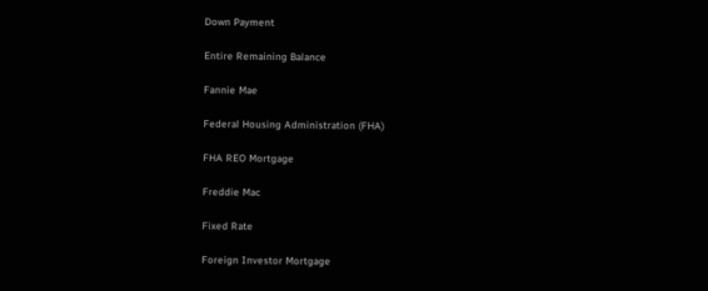Down Payment

Entire Remaining Balance

Fannie Mae

Federal Housing Administration (FHA)

FHA REO Mortgage

Freddie Mac

Fixed Rate

Foreign Investor Mortgage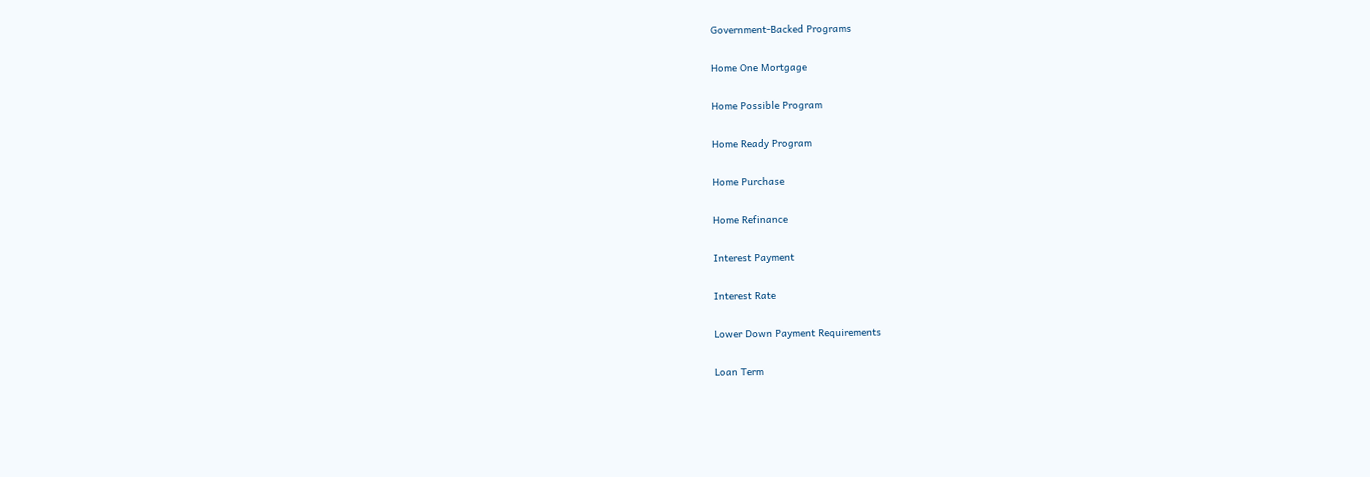Government-Backed Programs

Home One Mortgage

Home Possible Program

Home Ready Program

Home Purchase

Home Refinance

Interest Payment

Interest Rate

Lower Down Payment Requirements

Loan Term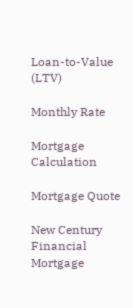Loan-to-Value (LTV)

Monthly Rate

Mortgage Calculation

Mortgage Quote

New Century Financial Mortgage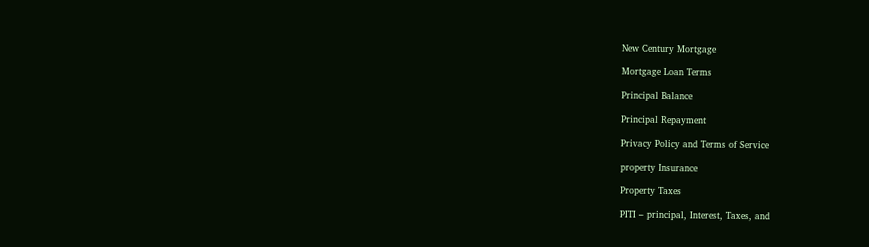New Century Mortgage

Mortgage Loan Terms

Principal Balance

Principal Repayment

Privacy Policy and Terms of Service

property Insurance

Property Taxes

PITI – principal, Interest, Taxes, and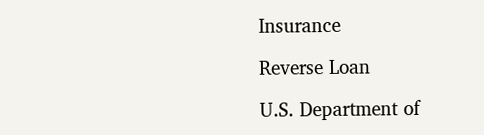Insurance

Reverse Loan

U.S. Department of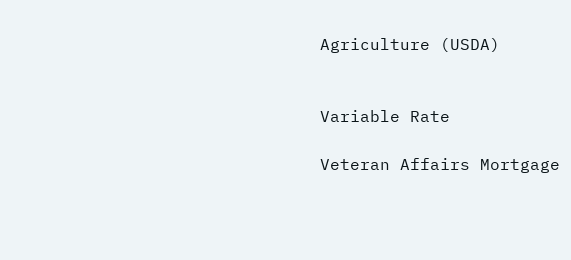Agriculture (USDA)


Variable Rate

Veteran Affairs Mortgage